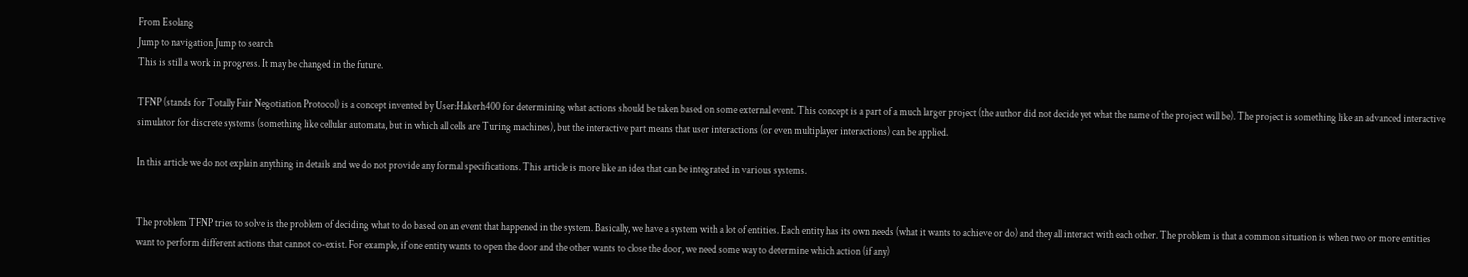From Esolang
Jump to navigation Jump to search
This is still a work in progress. It may be changed in the future.

TFNP (stands for Totally Fair Negotiation Protocol) is a concept invented by User:Hakerh400 for determining what actions should be taken based on some external event. This concept is a part of a much larger project (the author did not decide yet what the name of the project will be). The project is something like an advanced interactive simulator for discrete systems (something like cellular automata, but in which all cells are Turing machines), but the interactive part means that user interactions (or even multiplayer interactions) can be applied.

In this article we do not explain anything in details and we do not provide any formal specifications. This article is more like an idea that can be integrated in various systems.


The problem TFNP tries to solve is the problem of deciding what to do based on an event that happened in the system. Basically, we have a system with a lot of entities. Each entity has its own needs (what it wants to achieve or do) and they all interact with each other. The problem is that a common situation is when two or more entities want to perform different actions that cannot co-exist. For example, if one entity wants to open the door and the other wants to close the door, we need some way to determine which action (if any)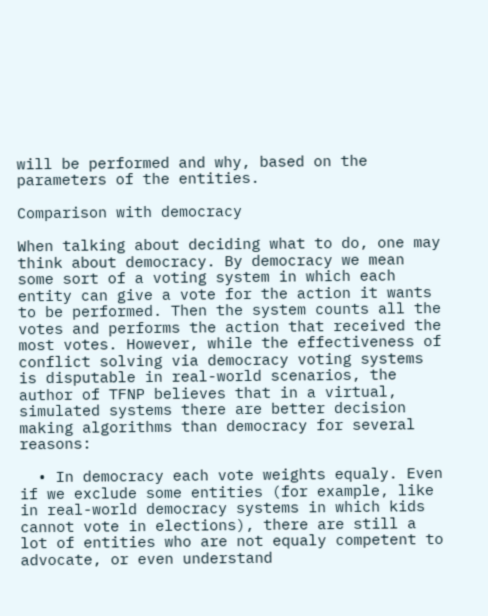will be performed and why, based on the parameters of the entities.

Comparison with democracy

When talking about deciding what to do, one may think about democracy. By democracy we mean some sort of a voting system in which each entity can give a vote for the action it wants to be performed. Then the system counts all the votes and performs the action that received the most votes. However, while the effectiveness of conflict solving via democracy voting systems is disputable in real-world scenarios, the author of TFNP believes that in a virtual, simulated systems there are better decision making algorithms than democracy for several reasons:

  • In democracy each vote weights equaly. Even if we exclude some entities (for example, like in real-world democracy systems in which kids cannot vote in elections), there are still a lot of entities who are not equaly competent to advocate, or even understand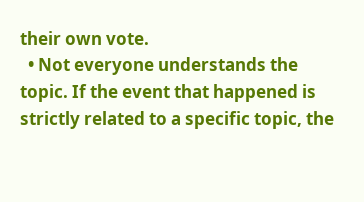their own vote.
  • Not everyone understands the topic. If the event that happened is strictly related to a specific topic, the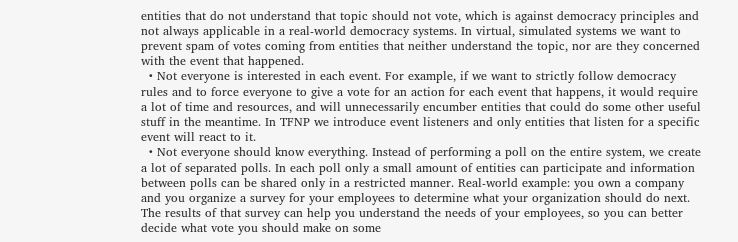entities that do not understand that topic should not vote, which is against democracy principles and not always applicable in a real-world democracy systems. In virtual, simulated systems we want to prevent spam of votes coming from entities that neither understand the topic, nor are they concerned with the event that happened.
  • Not everyone is interested in each event. For example, if we want to strictly follow democracy rules and to force everyone to give a vote for an action for each event that happens, it would require a lot of time and resources, and will unnecessarily encumber entities that could do some other useful stuff in the meantime. In TFNP we introduce event listeners and only entities that listen for a specific event will react to it.
  • Not everyone should know everything. Instead of performing a poll on the entire system, we create a lot of separated polls. In each poll only a small amount of entities can participate and information between polls can be shared only in a restricted manner. Real-world example: you own a company and you organize a survey for your employees to determine what your organization should do next. The results of that survey can help you understand the needs of your employees, so you can better decide what vote you should make on some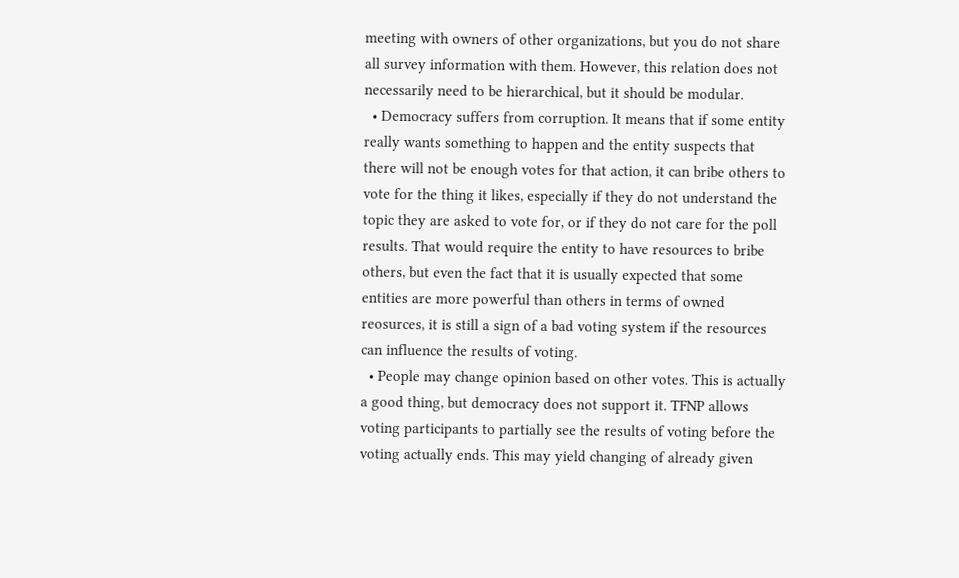meeting with owners of other organizations, but you do not share all survey information with them. However, this relation does not necessarily need to be hierarchical, but it should be modular.
  • Democracy suffers from corruption. It means that if some entity really wants something to happen and the entity suspects that there will not be enough votes for that action, it can bribe others to vote for the thing it likes, especially if they do not understand the topic they are asked to vote for, or if they do not care for the poll results. That would require the entity to have resources to bribe others, but even the fact that it is usually expected that some entities are more powerful than others in terms of owned reosurces, it is still a sign of a bad voting system if the resources can influence the results of voting.
  • People may change opinion based on other votes. This is actually a good thing, but democracy does not support it. TFNP allows voting participants to partially see the results of voting before the voting actually ends. This may yield changing of already given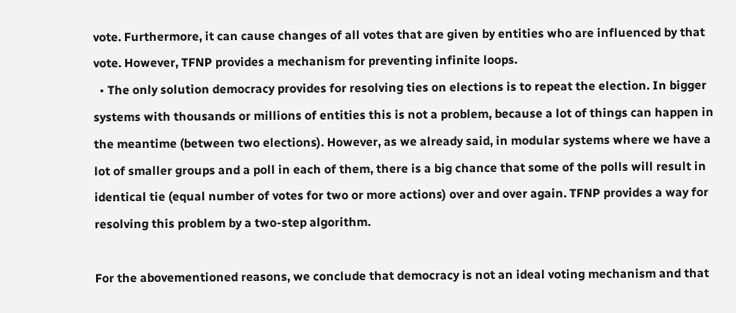vote. Furthermore, it can cause changes of all votes that are given by entities who are influenced by that vote. However, TFNP provides a mechanism for preventing infinite loops.
  • The only solution democracy provides for resolving ties on elections is to repeat the election. In bigger systems with thousands or millions of entities this is not a problem, because a lot of things can happen in the meantime (between two elections). However, as we already said, in modular systems where we have a lot of smaller groups and a poll in each of them, there is a big chance that some of the polls will result in identical tie (equal number of votes for two or more actions) over and over again. TFNP provides a way for resolving this problem by a two-step algorithm.

For the abovementioned reasons, we conclude that democracy is not an ideal voting mechanism and that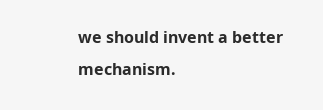we should invent a better mechanism.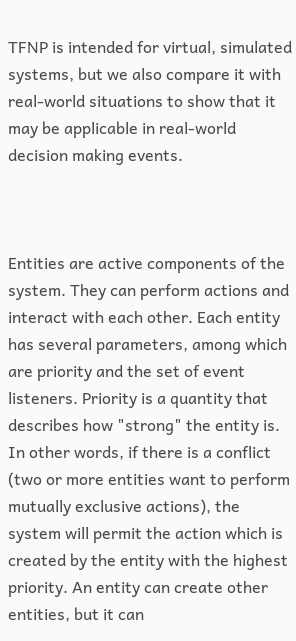TFNP is intended for virtual, simulated systems, but we also compare it with real-world situations to show that it may be applicable in real-world decision making events.



Entities are active components of the system. They can perform actions and interact with each other. Each entity has several parameters, among which are priority and the set of event listeners. Priority is a quantity that describes how "strong" the entity is. In other words, if there is a conflict (two or more entities want to perform mutually exclusive actions), the system will permit the action which is created by the entity with the highest priority. An entity can create other entities, but it can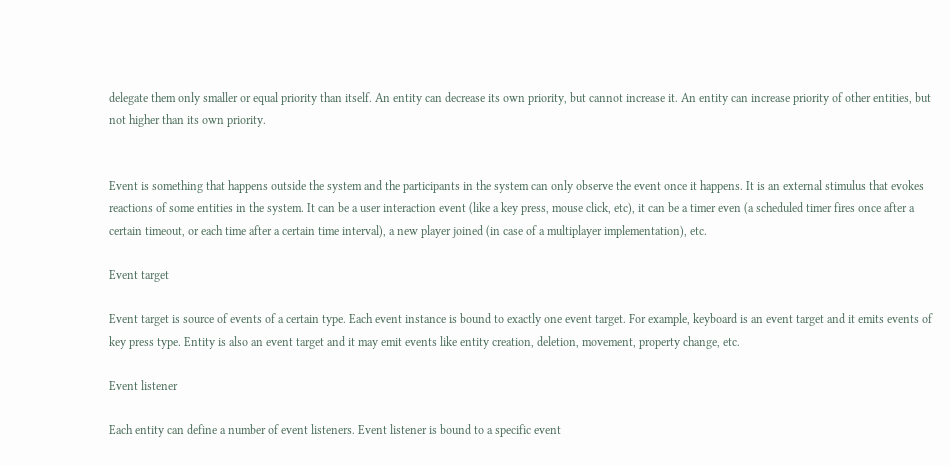delegate them only smaller or equal priority than itself. An entity can decrease its own priority, but cannot increase it. An entity can increase priority of other entities, but not higher than its own priority.


Event is something that happens outside the system and the participants in the system can only observe the event once it happens. It is an external stimulus that evokes reactions of some entities in the system. It can be a user interaction event (like a key press, mouse click, etc), it can be a timer even (a scheduled timer fires once after a certain timeout, or each time after a certain time interval), a new player joined (in case of a multiplayer implementation), etc.

Event target

Event target is source of events of a certain type. Each event instance is bound to exactly one event target. For example, keyboard is an event target and it emits events of key press type. Entity is also an event target and it may emit events like entity creation, deletion, movement, property change, etc.

Event listener

Each entity can define a number of event listeners. Event listener is bound to a specific event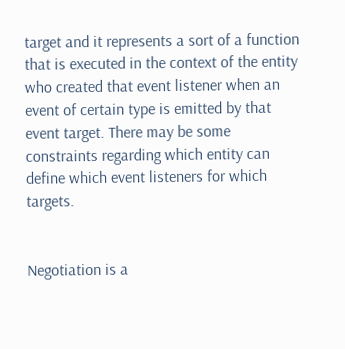target and it represents a sort of a function that is executed in the context of the entity who created that event listener when an event of certain type is emitted by that event target. There may be some constraints regarding which entity can define which event listeners for which targets.


Negotiation is a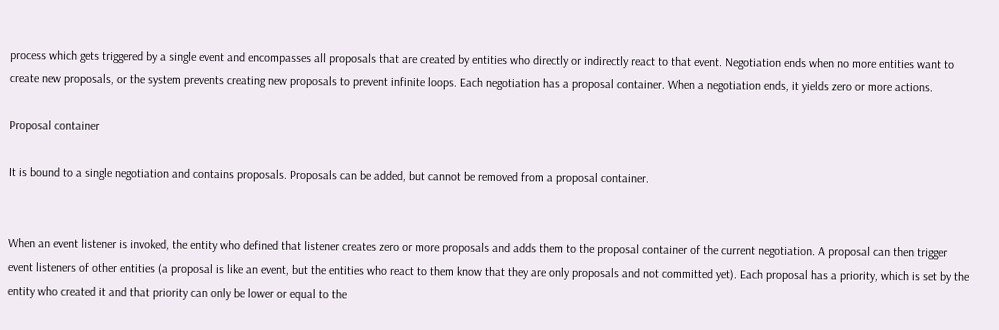process which gets triggered by a single event and encompasses all proposals that are created by entities who directly or indirectly react to that event. Negotiation ends when no more entities want to create new proposals, or the system prevents creating new proposals to prevent infinite loops. Each negotiation has a proposal container. When a negotiation ends, it yields zero or more actions.

Proposal container

It is bound to a single negotiation and contains proposals. Proposals can be added, but cannot be removed from a proposal container.


When an event listener is invoked, the entity who defined that listener creates zero or more proposals and adds them to the proposal container of the current negotiation. A proposal can then trigger event listeners of other entities (a proposal is like an event, but the entities who react to them know that they are only proposals and not committed yet). Each proposal has a priority, which is set by the entity who created it and that priority can only be lower or equal to the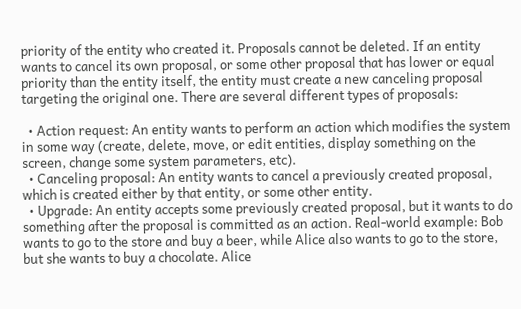priority of the entity who created it. Proposals cannot be deleted. If an entity wants to cancel its own proposal, or some other proposal that has lower or equal priority than the entity itself, the entity must create a new canceling proposal targeting the original one. There are several different types of proposals:

  • Action request: An entity wants to perform an action which modifies the system in some way (create, delete, move, or edit entities, display something on the screen, change some system parameters, etc).
  • Canceling proposal: An entity wants to cancel a previously created proposal, which is created either by that entity, or some other entity.
  • Upgrade: An entity accepts some previously created proposal, but it wants to do something after the proposal is committed as an action. Real-world example: Bob wants to go to the store and buy a beer, while Alice also wants to go to the store, but she wants to buy a chocolate. Alice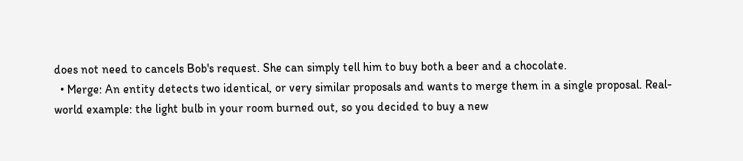does not need to cancels Bob's request. She can simply tell him to buy both a beer and a chocolate.
  • Merge: An entity detects two identical, or very similar proposals and wants to merge them in a single proposal. Real-world example: the light bulb in your room burned out, so you decided to buy a new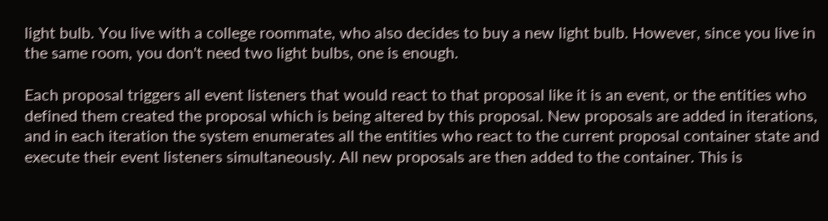light bulb. You live with a college roommate, who also decides to buy a new light bulb. However, since you live in the same room, you don't need two light bulbs, one is enough.

Each proposal triggers all event listeners that would react to that proposal like it is an event, or the entities who defined them created the proposal which is being altered by this proposal. New proposals are added in iterations, and in each iteration the system enumerates all the entities who react to the current proposal container state and execute their event listeners simultaneously. All new proposals are then added to the container. This is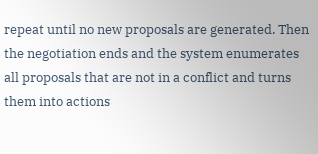repeat until no new proposals are generated. Then the negotiation ends and the system enumerates all proposals that are not in a conflict and turns them into actions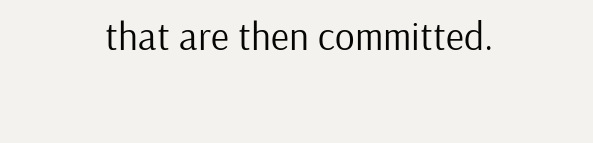that are then committed.